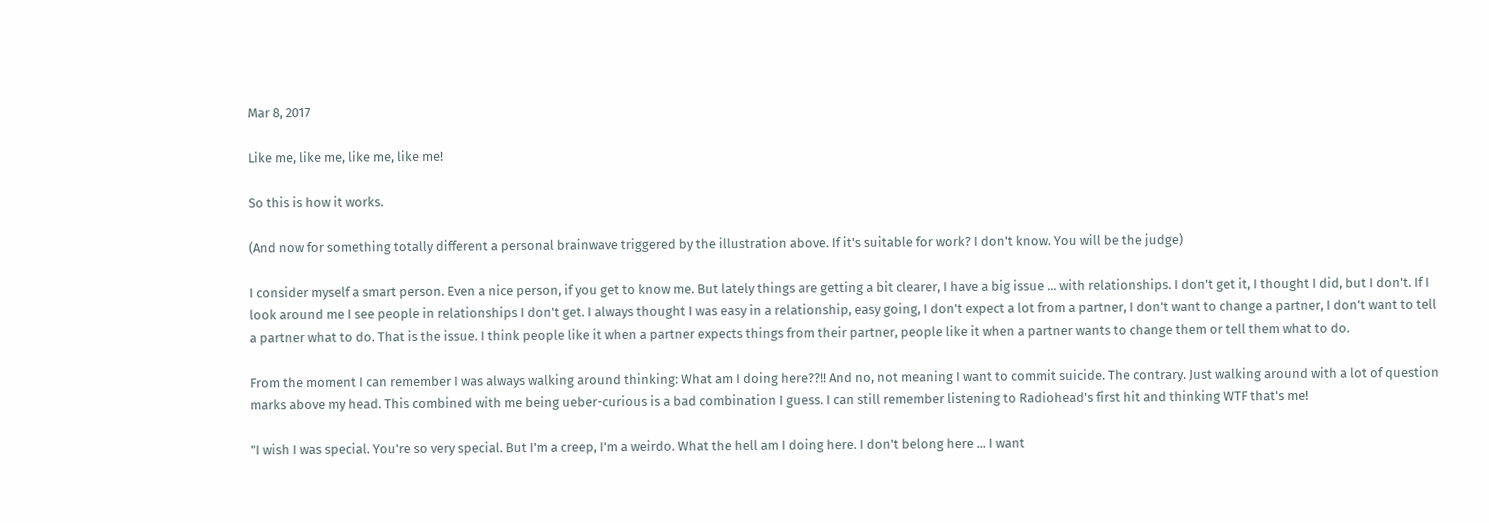Mar 8, 2017

Like me, like me, like me, like me!

So this is how it works.

(And now for something totally different a personal brainwave triggered by the illustration above. If it's suitable for work? I don't know. You will be the judge)

I consider myself a smart person. Even a nice person, if you get to know me. But lately things are getting a bit clearer, I have a big issue ... with relationships. I don't get it, I thought I did, but I don't. If I look around me I see people in relationships I don't get. I always thought I was easy in a relationship, easy going, I don't expect a lot from a partner, I don't want to change a partner, I don't want to tell a partner what to do. That is the issue. I think people like it when a partner expects things from their partner, people like it when a partner wants to change them or tell them what to do.

From the moment I can remember I was always walking around thinking: What am I doing here??!! And no, not meaning I want to commit suicide. The contrary. Just walking around with a lot of question marks above my head. This combined with me being ueber-curious is a bad combination I guess. I can still remember listening to Radiohead's first hit and thinking WTF that's me!

"I wish I was special. You're so very special. But I'm a creep, I'm a weirdo. What the hell am I doing here. I don't belong here ... I want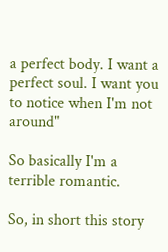a perfect body. I want a perfect soul. I want you to notice when I'm not around"

So basically I'm a terrible romantic.

So, in short this story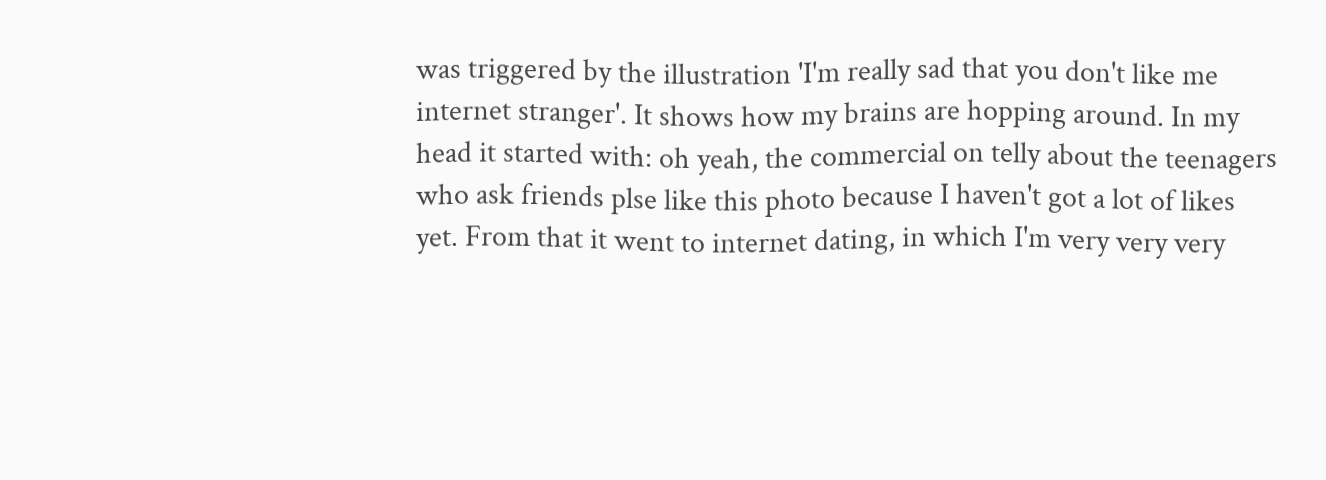was triggered by the illustration 'I'm really sad that you don't like me internet stranger'. It shows how my brains are hopping around. In my head it started with: oh yeah, the commercial on telly about the teenagers who ask friends plse like this photo because I haven't got a lot of likes yet. From that it went to internet dating, in which I'm very very very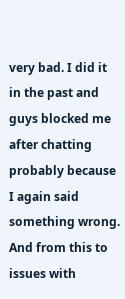very bad. I did it in the past and guys blocked me after chatting probably because I again said something wrong. And from this to issues with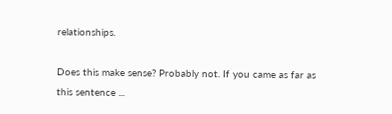relationships.

Does this make sense? Probably not. If you came as far as this sentence ...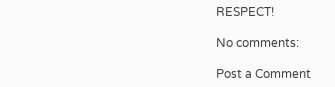RESPECT!

No comments:

Post a Comment